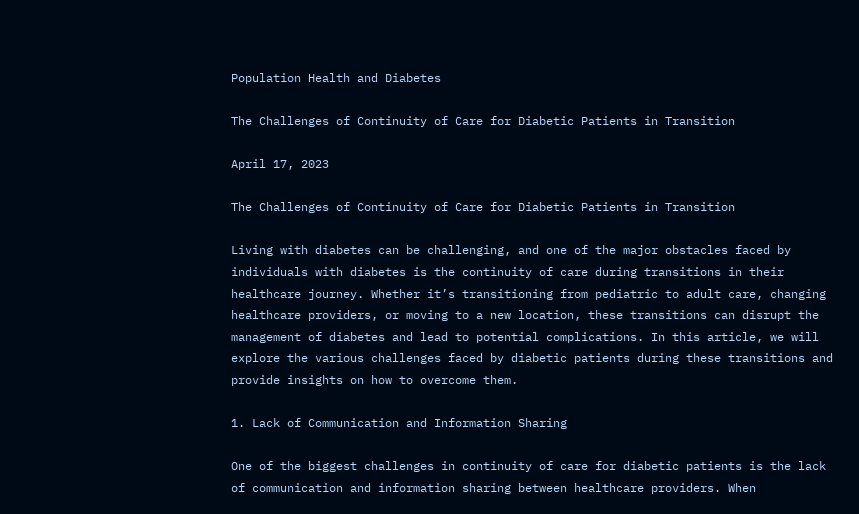Population Health and Diabetes

The Challenges of Continuity of Care for Diabetic Patients in Transition

April 17, 2023

The Challenges of Continuity of Care for Diabetic Patients in Transition

Living with diabetes can be challenging, and one of the major obstacles faced by individuals with diabetes is the continuity of care during transitions in their healthcare journey. Whether it’s transitioning from pediatric to adult care, changing healthcare providers, or moving to a new location, these transitions can disrupt the management of diabetes and lead to potential complications. In this article, we will explore the various challenges faced by diabetic patients during these transitions and provide insights on how to overcome them.

1. Lack of Communication and Information Sharing

One of the biggest challenges in continuity of care for diabetic patients is the lack of communication and information sharing between healthcare providers. When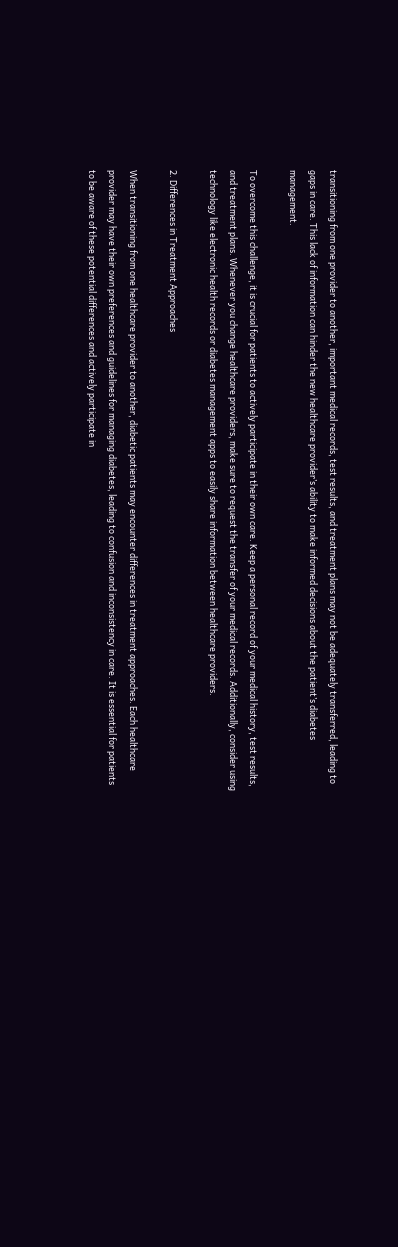transitioning from one provider to another, important medical records, test results, and treatment plans may not be adequately transferred, leading to gaps in care. This lack of information can hinder the new healthcare provider’s ability to make informed decisions about the patient’s diabetes management.

To overcome this challenge, it is crucial for patients to actively participate in their own care. Keep a personal record of your medical history, test results, and treatment plans. Whenever you change healthcare providers, make sure to request the transfer of your medical records. Additionally, consider using technology like electronic health records or diabetes management apps to easily share information between healthcare providers.

2. Differences in Treatment Approaches

When transitioning from one healthcare provider to another, diabetic patients may encounter differences in treatment approaches. Each healthcare provider may have their own preferences and guidelines for managing diabetes, leading to confusion and inconsistency in care. It is essential for patients to be aware of these potential differences and actively participate in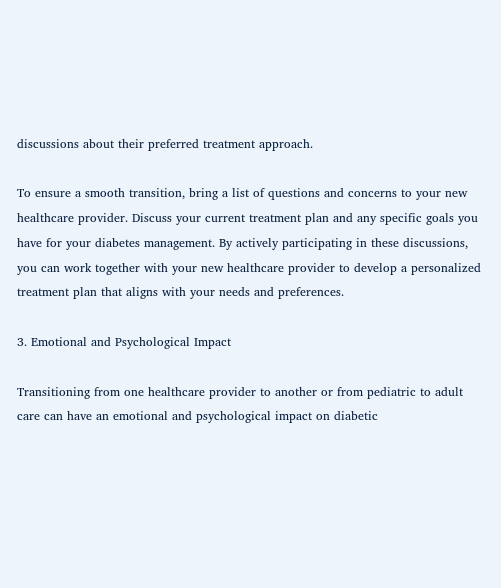discussions about their preferred treatment approach.

To ensure a smooth transition, bring a list of questions and concerns to your new healthcare provider. Discuss your current treatment plan and any specific goals you have for your diabetes management. By actively participating in these discussions, you can work together with your new healthcare provider to develop a personalized treatment plan that aligns with your needs and preferences.

3. Emotional and Psychological Impact

Transitioning from one healthcare provider to another or from pediatric to adult care can have an emotional and psychological impact on diabetic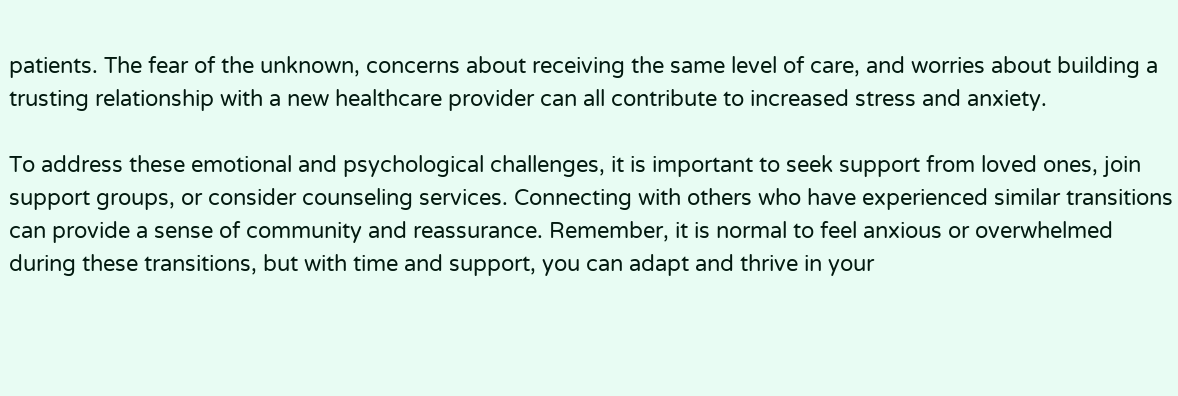patients. The fear of the unknown, concerns about receiving the same level of care, and worries about building a trusting relationship with a new healthcare provider can all contribute to increased stress and anxiety.

To address these emotional and psychological challenges, it is important to seek support from loved ones, join support groups, or consider counseling services. Connecting with others who have experienced similar transitions can provide a sense of community and reassurance. Remember, it is normal to feel anxious or overwhelmed during these transitions, but with time and support, you can adapt and thrive in your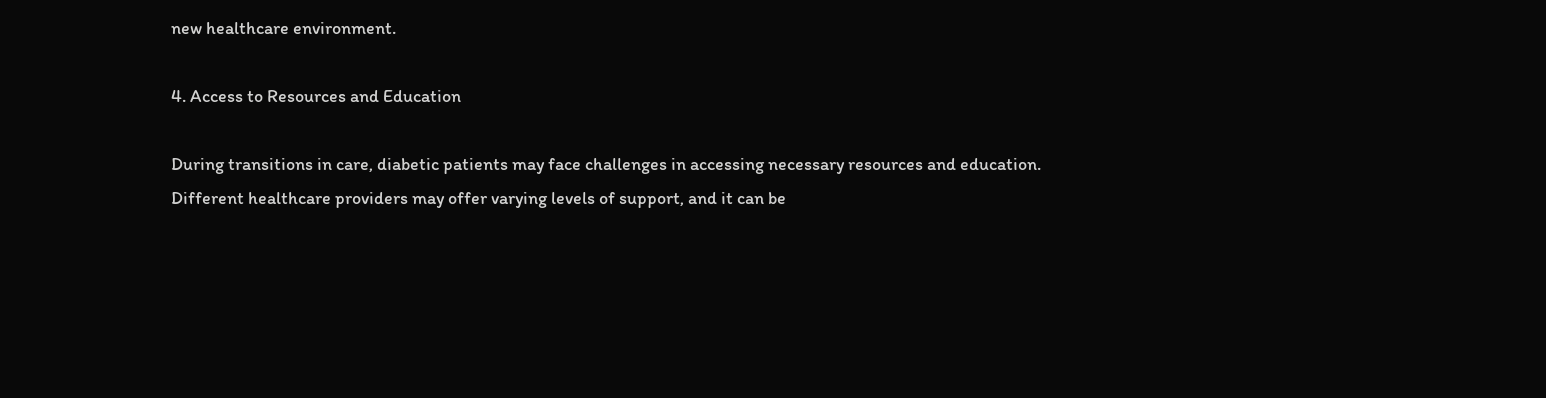new healthcare environment.

4. Access to Resources and Education

During transitions in care, diabetic patients may face challenges in accessing necessary resources and education. Different healthcare providers may offer varying levels of support, and it can be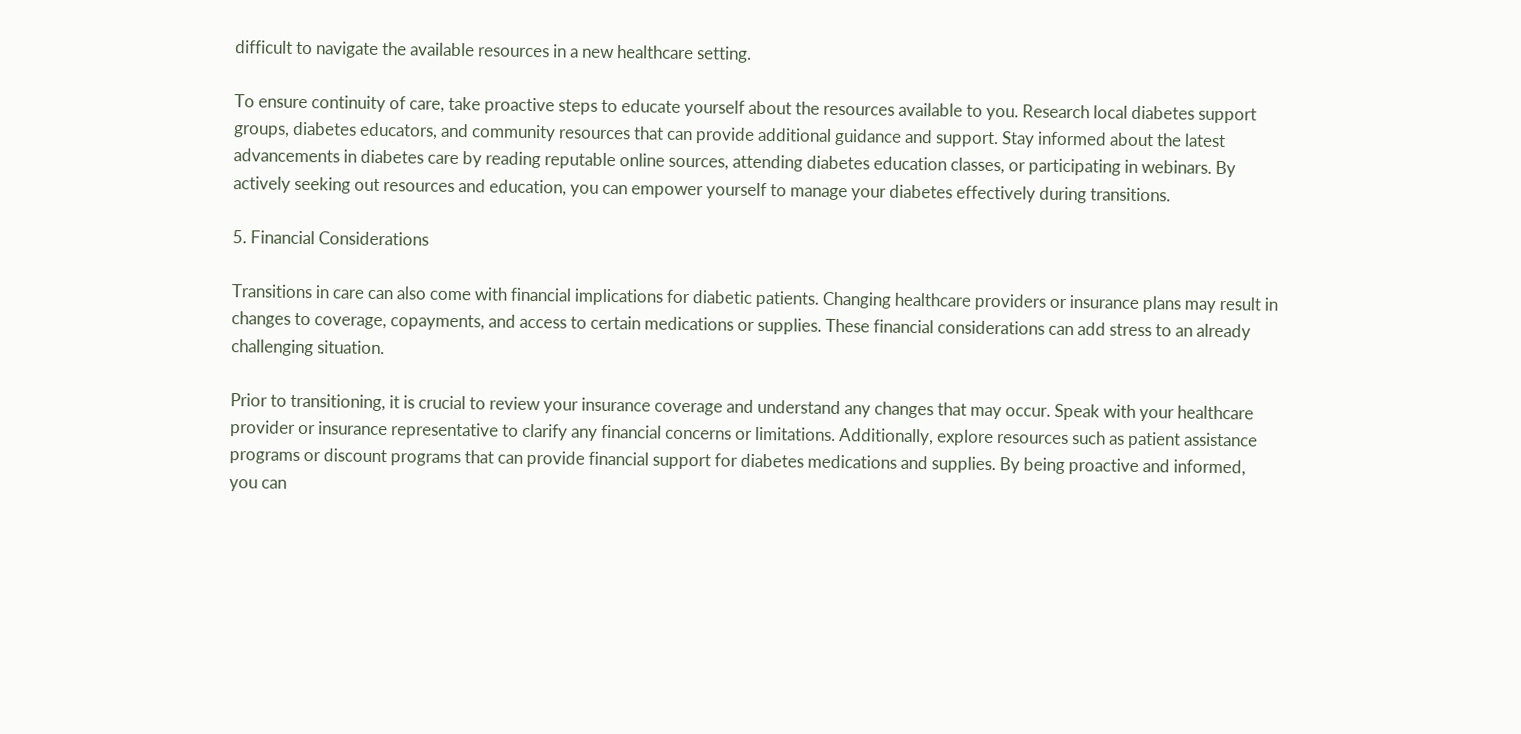difficult to navigate the available resources in a new healthcare setting.

To ensure continuity of care, take proactive steps to educate yourself about the resources available to you. Research local diabetes support groups, diabetes educators, and community resources that can provide additional guidance and support. Stay informed about the latest advancements in diabetes care by reading reputable online sources, attending diabetes education classes, or participating in webinars. By actively seeking out resources and education, you can empower yourself to manage your diabetes effectively during transitions.

5. Financial Considerations

Transitions in care can also come with financial implications for diabetic patients. Changing healthcare providers or insurance plans may result in changes to coverage, copayments, and access to certain medications or supplies. These financial considerations can add stress to an already challenging situation.

Prior to transitioning, it is crucial to review your insurance coverage and understand any changes that may occur. Speak with your healthcare provider or insurance representative to clarify any financial concerns or limitations. Additionally, explore resources such as patient assistance programs or discount programs that can provide financial support for diabetes medications and supplies. By being proactive and informed, you can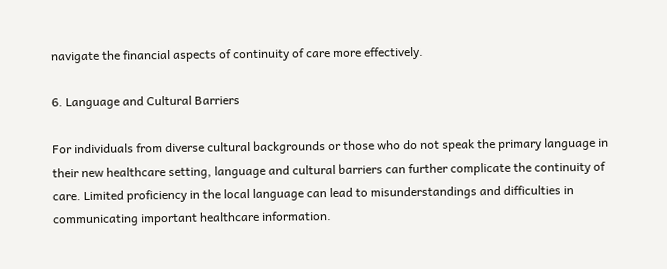navigate the financial aspects of continuity of care more effectively.

6. Language and Cultural Barriers

For individuals from diverse cultural backgrounds or those who do not speak the primary language in their new healthcare setting, language and cultural barriers can further complicate the continuity of care. Limited proficiency in the local language can lead to misunderstandings and difficulties in communicating important healthcare information.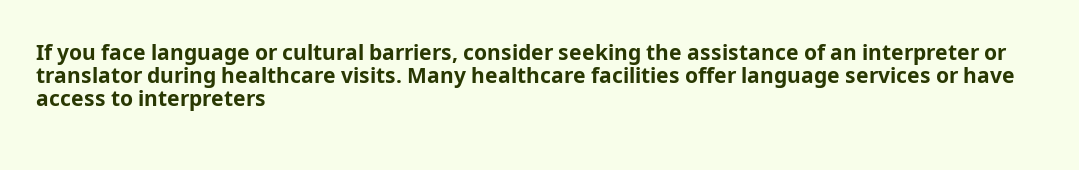If you face language or cultural barriers, consider seeking the assistance of an interpreter or translator during healthcare visits. Many healthcare facilities offer language services or have access to interpreters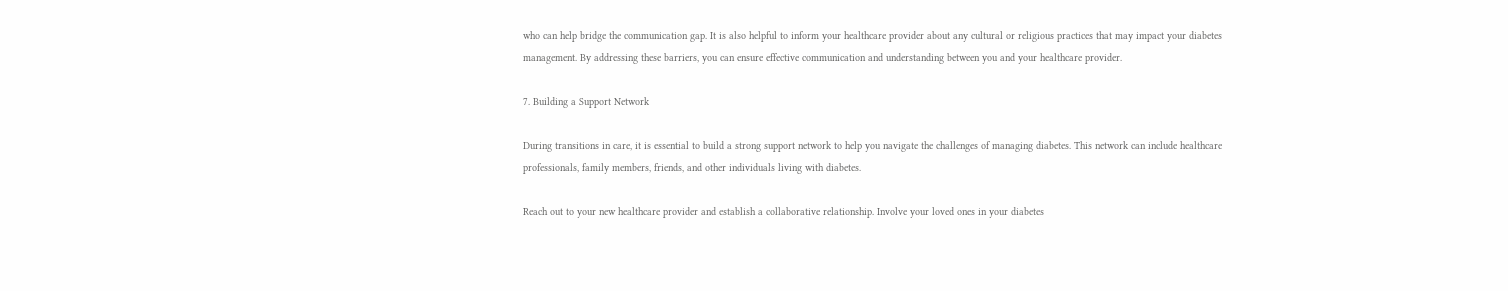who can help bridge the communication gap. It is also helpful to inform your healthcare provider about any cultural or religious practices that may impact your diabetes management. By addressing these barriers, you can ensure effective communication and understanding between you and your healthcare provider.

7. Building a Support Network

During transitions in care, it is essential to build a strong support network to help you navigate the challenges of managing diabetes. This network can include healthcare professionals, family members, friends, and other individuals living with diabetes.

Reach out to your new healthcare provider and establish a collaborative relationship. Involve your loved ones in your diabetes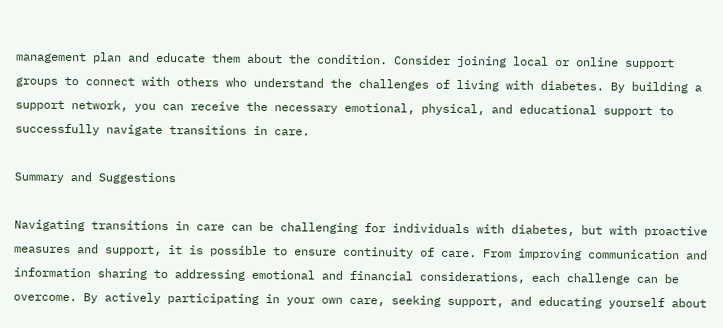management plan and educate them about the condition. Consider joining local or online support groups to connect with others who understand the challenges of living with diabetes. By building a support network, you can receive the necessary emotional, physical, and educational support to successfully navigate transitions in care.

Summary and Suggestions

Navigating transitions in care can be challenging for individuals with diabetes, but with proactive measures and support, it is possible to ensure continuity of care. From improving communication and information sharing to addressing emotional and financial considerations, each challenge can be overcome. By actively participating in your own care, seeking support, and educating yourself about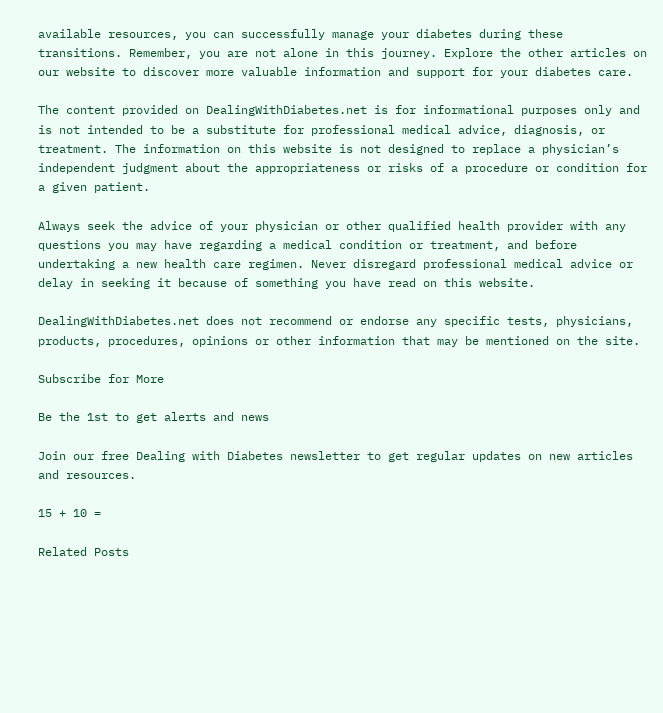available resources, you can successfully manage your diabetes during these transitions. Remember, you are not alone in this journey. Explore the other articles on our website to discover more valuable information and support for your diabetes care.

The content provided on DealingWithDiabetes.net is for informational purposes only and is not intended to be a substitute for professional medical advice, diagnosis, or treatment. The information on this website is not designed to replace a physician’s independent judgment about the appropriateness or risks of a procedure or condition for a given patient.

Always seek the advice of your physician or other qualified health provider with any questions you may have regarding a medical condition or treatment, and before undertaking a new health care regimen. Never disregard professional medical advice or delay in seeking it because of something you have read on this website.

DealingWithDiabetes.net does not recommend or endorse any specific tests, physicians, products, procedures, opinions or other information that may be mentioned on the site.

Subscribe for More

Be the 1st to get alerts and news

Join our free Dealing with Diabetes newsletter to get regular updates on new articles and resources.

15 + 10 =

Related Posts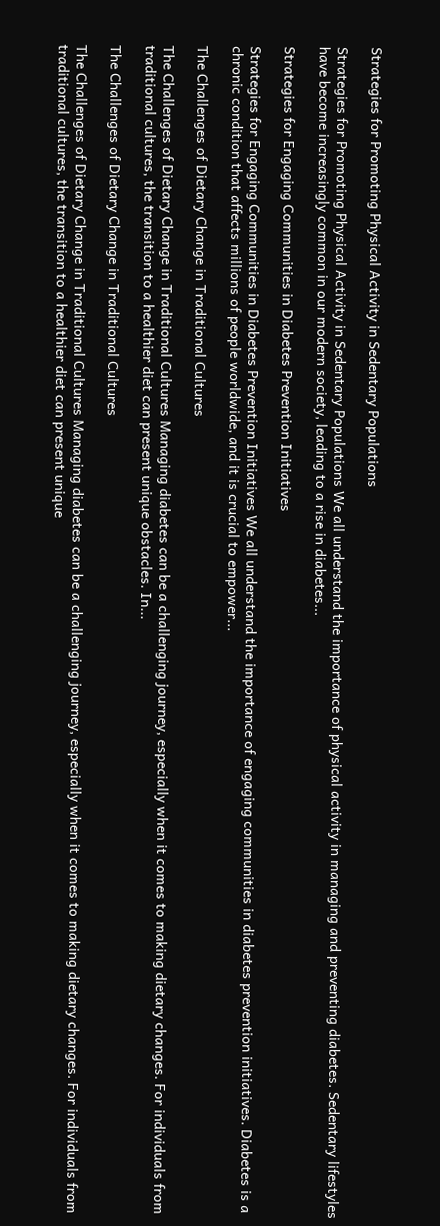Strategies for Promoting Physical Activity in Sedentary Populations

Strategies for Promoting Physical Activity in Sedentary Populations We all understand the importance of physical activity in managing and preventing diabetes. Sedentary lifestyles have become increasingly common in our modern society, leading to a rise in diabetes...

Strategies for Engaging Communities in Diabetes Prevention Initiatives

Strategies for Engaging Communities in Diabetes Prevention Initiatives We all understand the importance of engaging communities in diabetes prevention initiatives. Diabetes is a chronic condition that affects millions of people worldwide, and it is crucial to empower...

The Challenges of Dietary Change in Traditional Cultures

The Challenges of Dietary Change in Traditional Cultures Managing diabetes can be a challenging journey, especially when it comes to making dietary changes. For individuals from traditional cultures, the transition to a healthier diet can present unique obstacles. In...

The Challenges of Dietary Change in Traditional Cultures

The Challenges of Dietary Change in Traditional Cultures Managing diabetes can be a challenging journey, especially when it comes to making dietary changes. For individuals from traditional cultures, the transition to a healthier diet can present unique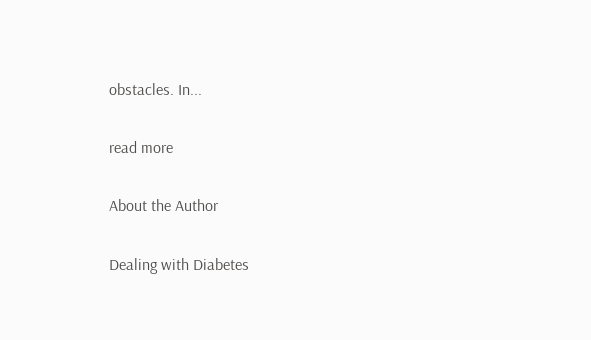obstacles. In...

read more

About the Author

Dealing with Diabetes